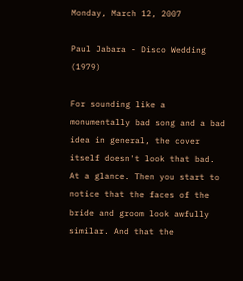Monday, March 12, 2007

Paul Jabara - Disco Wedding (1979)

For sounding like a monumentally bad song and a bad idea in general, the cover itself doesn't look that bad. At a glance. Then you start to notice that the faces of the bride and groom look awfully similar. And that the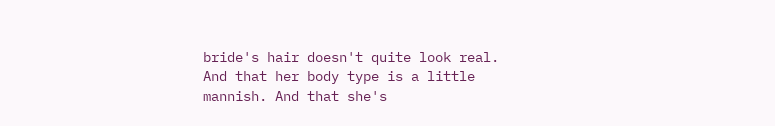bride's hair doesn't quite look real. And that her body type is a little mannish. And that she's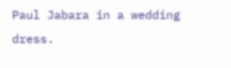Paul Jabara in a wedding dress.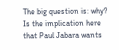The big question is: why? Is the implication here that Paul Jabara wants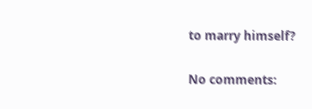to marry himself?

No comments: